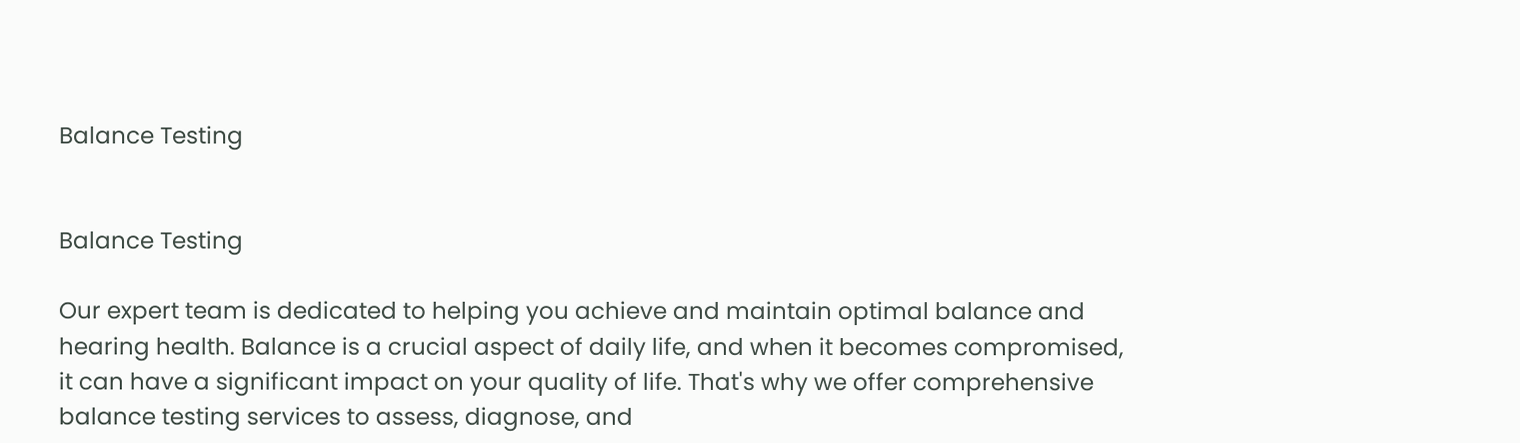Balance Testing


Balance Testing

Our expert team is dedicated to helping you achieve and maintain optimal balance and hearing health. Balance is a crucial aspect of daily life, and when it becomes compromised, it can have a significant impact on your quality of life. That's why we offer comprehensive balance testing services to assess, diagnose, and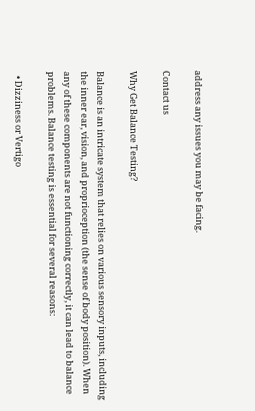address any issues you may be facing.

Contact us

Why Get Balance Testing?

Balance is an intricate system that relies on various sensory inputs, including the inner ear, vision, and proprioception (the sense of body position). When any of these components are not functioning correctly, it can lead to balance problems. Balance testing is essential for several reasons:

  • Dizziness or Vertigo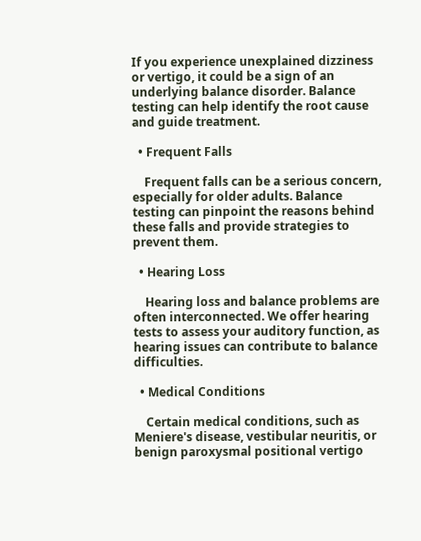If you experience unexplained dizziness or vertigo, it could be a sign of an underlying balance disorder. Balance testing can help identify the root cause and guide treatment.

  • Frequent Falls

    Frequent falls can be a serious concern, especially for older adults. Balance testing can pinpoint the reasons behind these falls and provide strategies to prevent them.

  • Hearing Loss

    Hearing loss and balance problems are often interconnected. We offer hearing tests to assess your auditory function, as hearing issues can contribute to balance difficulties.

  • Medical Conditions

    Certain medical conditions, such as Meniere's disease, vestibular neuritis, or benign paroxysmal positional vertigo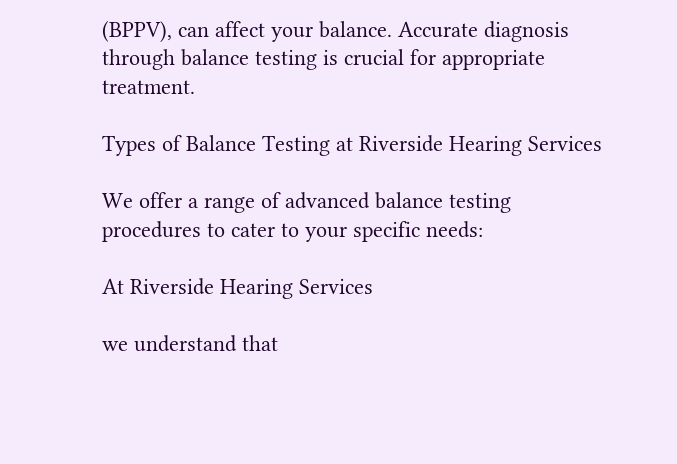(BPPV), can affect your balance. Accurate diagnosis through balance testing is crucial for appropriate treatment.

Types of Balance Testing at Riverside Hearing Services

We offer a range of advanced balance testing procedures to cater to your specific needs:

At Riverside Hearing Services

we understand that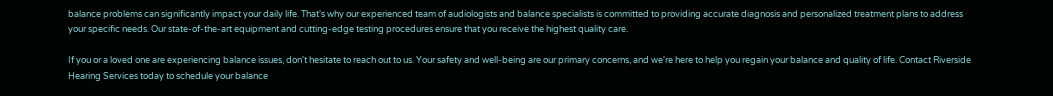balance problems can significantly impact your daily life. That's why our experienced team of audiologists and balance specialists is committed to providing accurate diagnosis and personalized treatment plans to address your specific needs. Our state-of-the-art equipment and cutting-edge testing procedures ensure that you receive the highest quality care.

If you or a loved one are experiencing balance issues, don't hesitate to reach out to us. Your safety and well-being are our primary concerns, and we're here to help you regain your balance and quality of life. Contact Riverside Hearing Services today to schedule your balance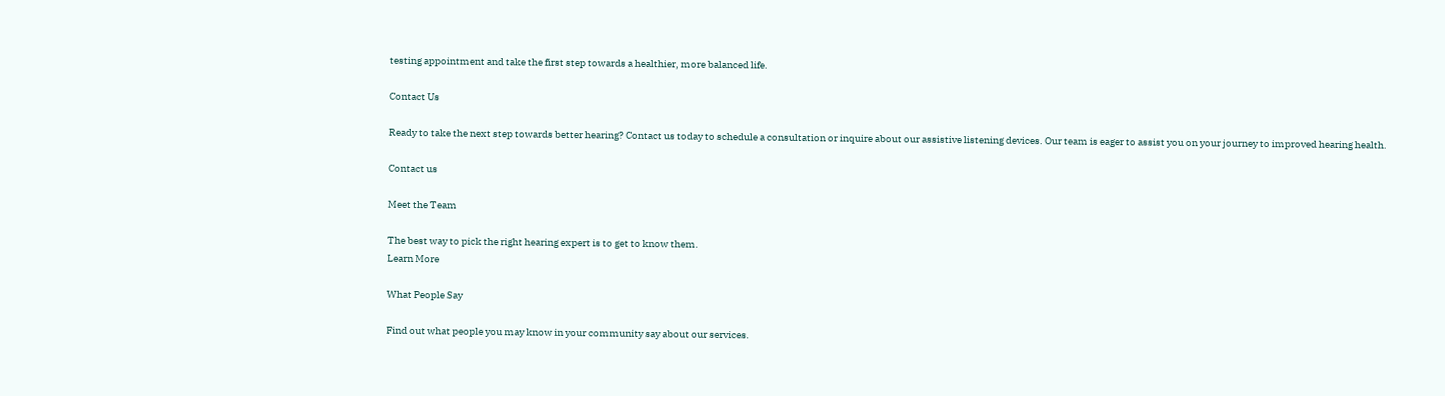testing appointment and take the first step towards a healthier, more balanced life.

Contact Us

Ready to take the next step towards better hearing? Contact us today to schedule a consultation or inquire about our assistive listening devices. Our team is eager to assist you on your journey to improved hearing health.

Contact us

Meet the Team

The best way to pick the right hearing expert is to get to know them.
Learn More

What People Say

Find out what people you may know in your community say about our services.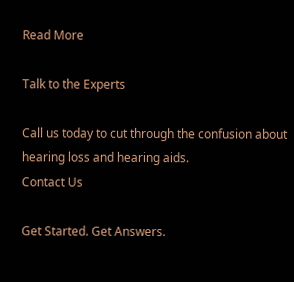Read More

Talk to the Experts

Call us today to cut through the confusion about hearing loss and hearing aids.
Contact Us

Get Started. Get Answers.